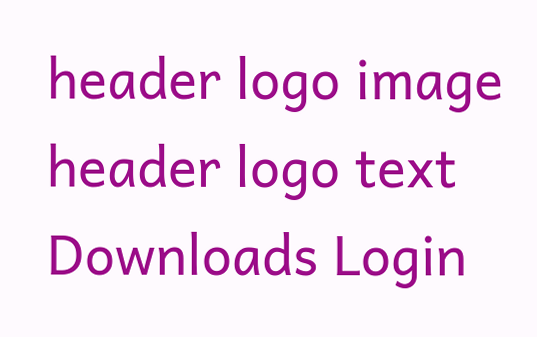header logo image header logo text
Downloads Login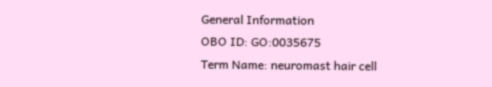General Information
OBO ID: GO:0035675
Term Name: neuromast hair cell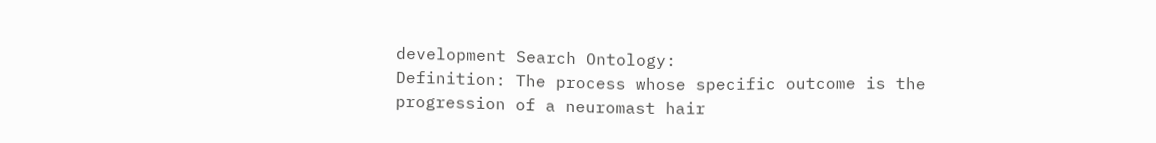development Search Ontology:
Definition: The process whose specific outcome is the progression of a neuromast hair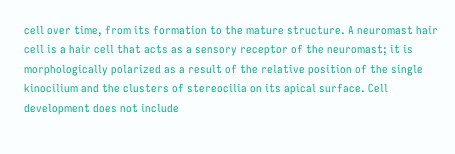cell over time, from its formation to the mature structure. A neuromast hair cell is a hair cell that acts as a sensory receptor of the neuromast; it is morphologically polarized as a result of the relative position of the single kinocilium and the clusters of stereocilia on its apical surface. Cell development does not include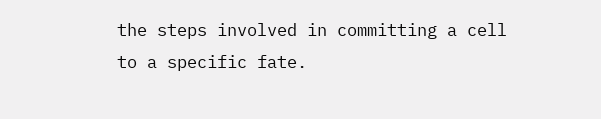the steps involved in committing a cell to a specific fate.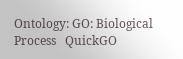Ontology: GO: Biological Process   QuickGO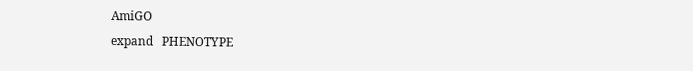AmiGO
expand   PHENOTYPE